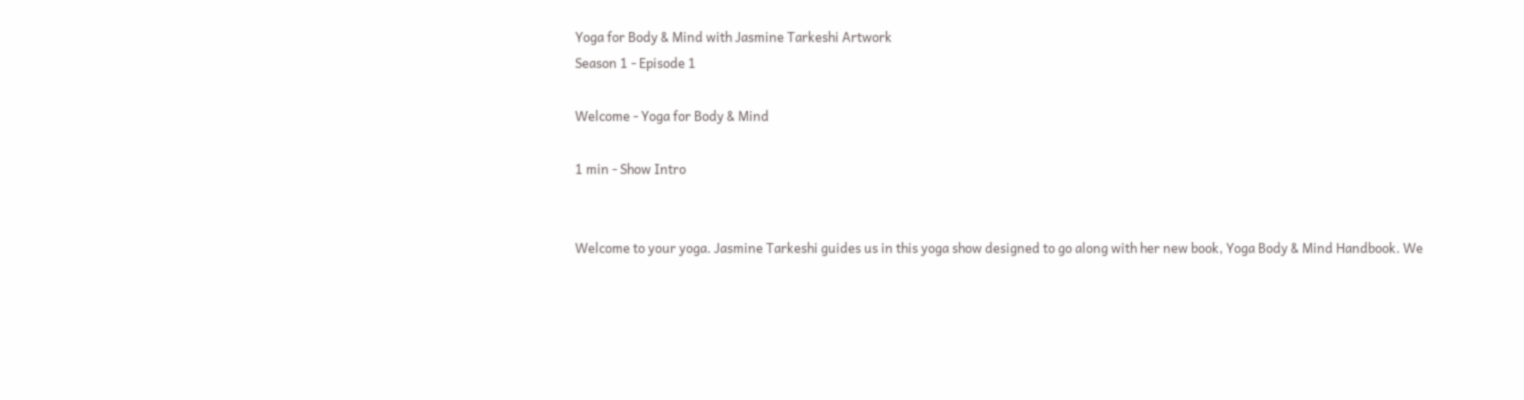Yoga for Body & Mind with Jasmine Tarkeshi Artwork
Season 1 - Episode 1

Welcome - Yoga for Body & Mind

1 min - Show Intro


Welcome to your yoga. Jasmine Tarkeshi guides us in this yoga show designed to go along with her new book, Yoga Body & Mind Handbook. We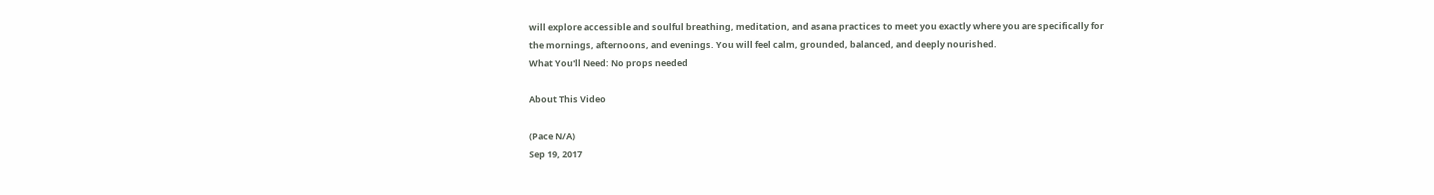will explore accessible and soulful breathing, meditation, and asana practices to meet you exactly where you are specifically for the mornings, afternoons, and evenings. You will feel calm, grounded, balanced, and deeply nourished.
What You'll Need: No props needed

About This Video

(Pace N/A)
Sep 19, 2017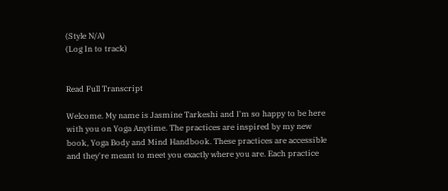(Style N/A)
(Log In to track)


Read Full Transcript

Welcome. My name is Jasmine Tarkeshi and I'm so happy to be here with you on Yoga Anytime. The practices are inspired by my new book, Yoga Body and Mind Handbook. These practices are accessible and they're meant to meet you exactly where you are. Each practice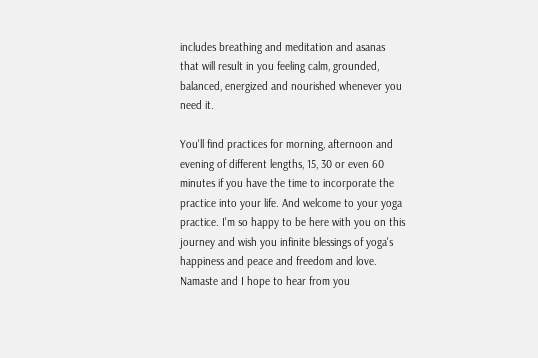includes breathing and meditation and asanas that will result in you feeling calm, grounded, balanced, energized and nourished whenever you need it.

You'll find practices for morning, afternoon and evening of different lengths, 15, 30 or even 60 minutes if you have the time to incorporate the practice into your life. And welcome to your yoga practice. I'm so happy to be here with you on this journey and wish you infinite blessings of yoga's happiness and peace and freedom and love. Namaste and I hope to hear from you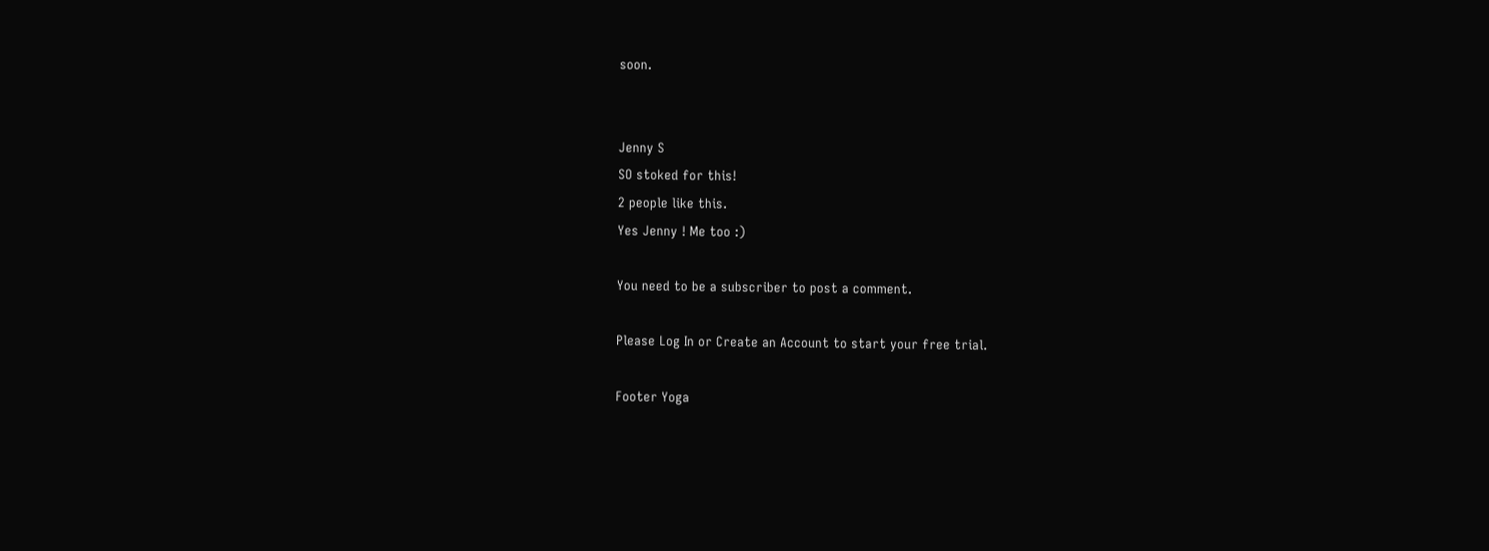soon.


Jenny S
SO stoked for this!
2 people like this.
Yes Jenny ! Me too :)

You need to be a subscriber to post a comment.

Please Log In or Create an Account to start your free trial.

Footer Yoga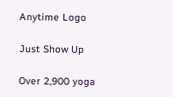Anytime Logo

Just Show Up

Over 2,900 yoga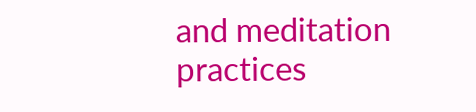and meditation practices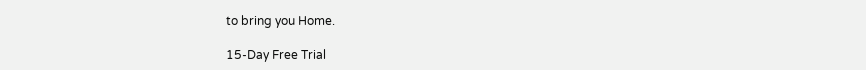to bring you Home.

15-Day Free Trial